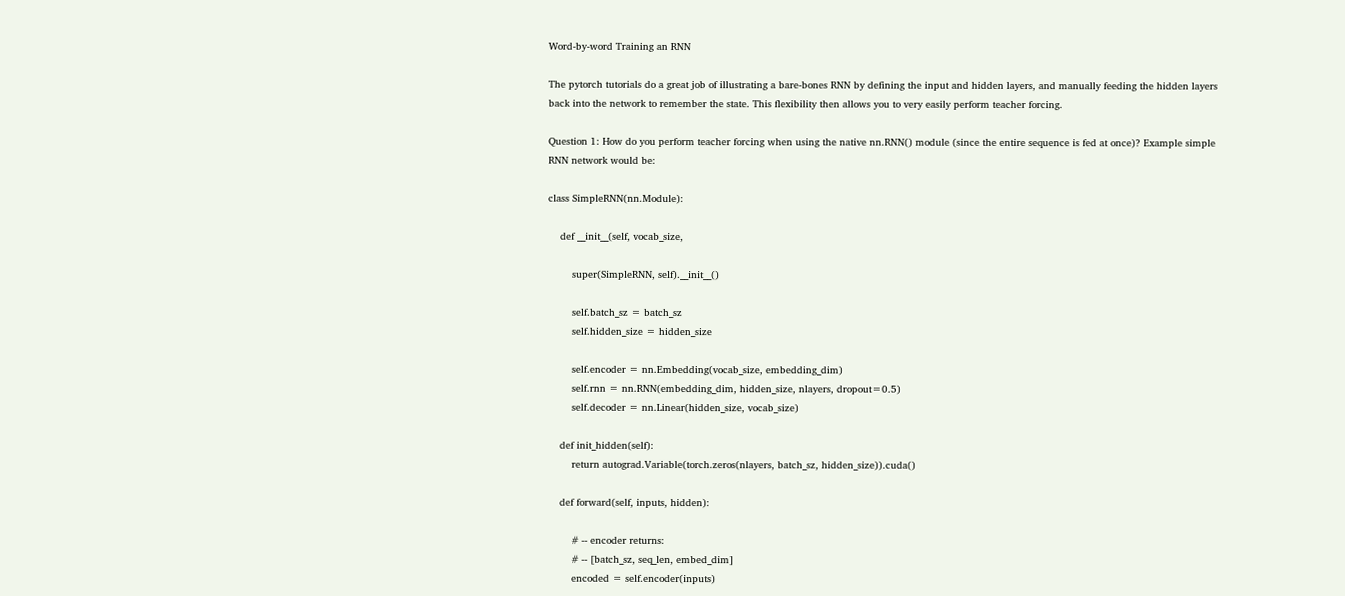Word-by-word Training an RNN

The pytorch tutorials do a great job of illustrating a bare-bones RNN by defining the input and hidden layers, and manually feeding the hidden layers back into the network to remember the state. This flexibility then allows you to very easily perform teacher forcing.

Question 1: How do you perform teacher forcing when using the native nn.RNN() module (since the entire sequence is fed at once)? Example simple RNN network would be:

class SimpleRNN(nn.Module):

    def __init__(self, vocab_size,

        super(SimpleRNN, self).__init__()

        self.batch_sz = batch_sz
        self.hidden_size = hidden_size

        self.encoder = nn.Embedding(vocab_size, embedding_dim)
        self.rnn = nn.RNN(embedding_dim, hidden_size, nlayers, dropout=0.5)
        self.decoder = nn.Linear(hidden_size, vocab_size)

    def init_hidden(self):
        return autograd.Variable(torch.zeros(nlayers, batch_sz, hidden_size)).cuda()

    def forward(self, inputs, hidden):

        # -- encoder returns:
        # -- [batch_sz, seq_len, embed_dim]
        encoded = self.encoder(inputs)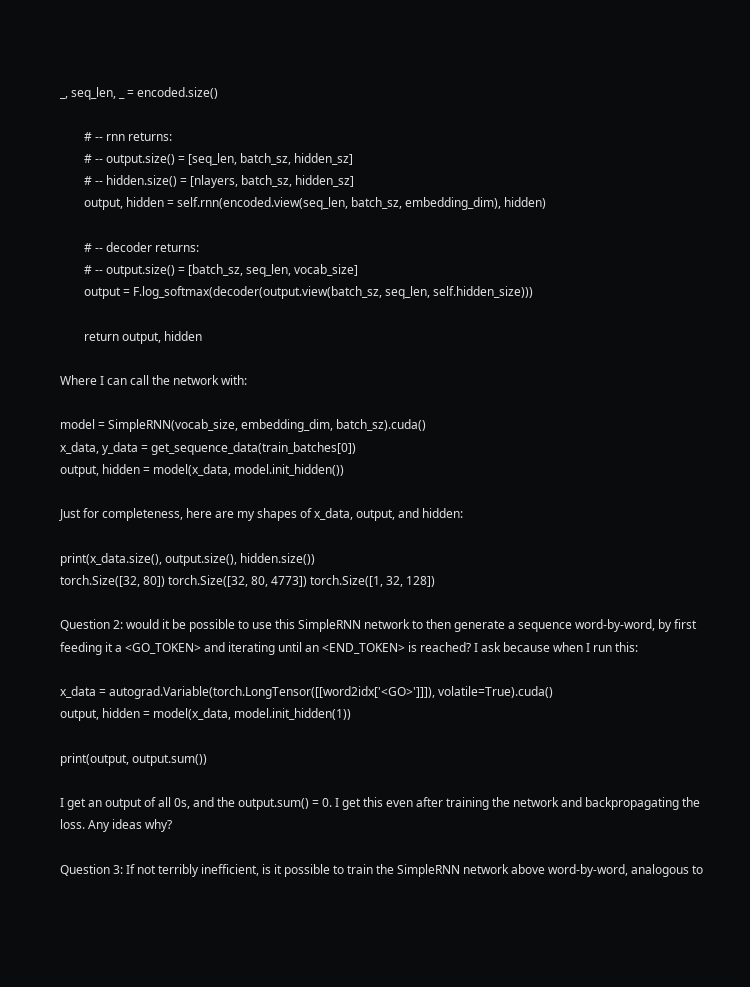_, seq_len, _ = encoded.size()

        # -- rnn returns:
        # -- output.size() = [seq_len, batch_sz, hidden_sz]
        # -- hidden.size() = [nlayers, batch_sz, hidden_sz]
        output, hidden = self.rnn(encoded.view(seq_len, batch_sz, embedding_dim), hidden)

        # -- decoder returns:
        # -- output.size() = [batch_sz, seq_len, vocab_size]
        output = F.log_softmax(decoder(output.view(batch_sz, seq_len, self.hidden_size)))

        return output, hidden

Where I can call the network with:

model = SimpleRNN(vocab_size, embedding_dim, batch_sz).cuda()
x_data, y_data = get_sequence_data(train_batches[0])
output, hidden = model(x_data, model.init_hidden())

Just for completeness, here are my shapes of x_data, output, and hidden:

print(x_data.size(), output.size(), hidden.size())
torch.Size([32, 80]) torch.Size([32, 80, 4773]) torch.Size([1, 32, 128])

Question 2: would it be possible to use this SimpleRNN network to then generate a sequence word-by-word, by first feeding it a <GO_TOKEN> and iterating until an <END_TOKEN> is reached? I ask because when I run this:

x_data = autograd.Variable(torch.LongTensor([[word2idx['<GO>']]]), volatile=True).cuda()
output, hidden = model(x_data, model.init_hidden(1))

print(output, output.sum())

I get an output of all 0s, and the output.sum() = 0. I get this even after training the network and backpropagating the loss. Any ideas why?

Question 3: If not terribly inefficient, is it possible to train the SimpleRNN network above word-by-word, analogous to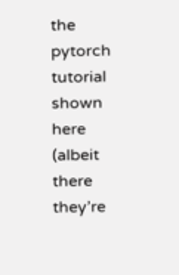the pytorch tutorial shown here (albeit there they’re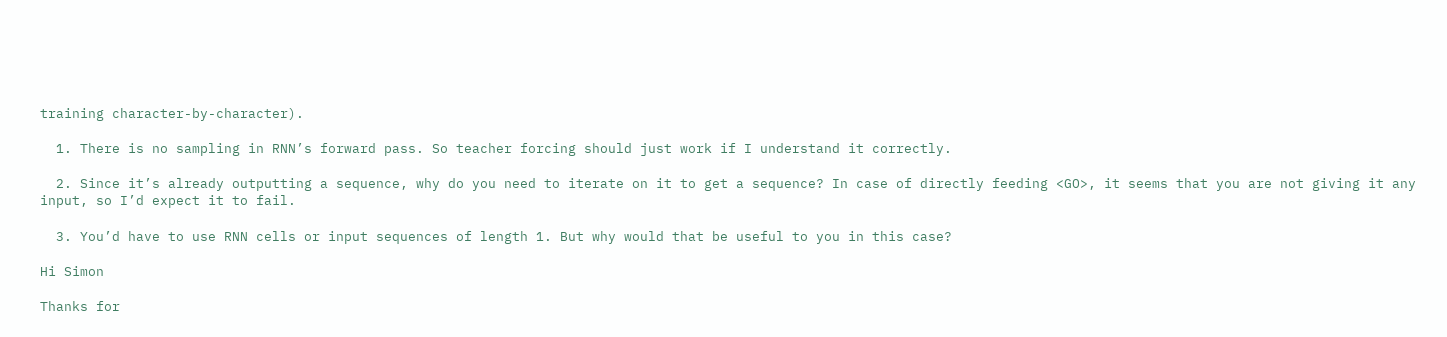training character-by-character).

  1. There is no sampling in RNN’s forward pass. So teacher forcing should just work if I understand it correctly.

  2. Since it’s already outputting a sequence, why do you need to iterate on it to get a sequence? In case of directly feeding <GO>, it seems that you are not giving it any input, so I’d expect it to fail.

  3. You’d have to use RNN cells or input sequences of length 1. But why would that be useful to you in this case?

Hi Simon

Thanks for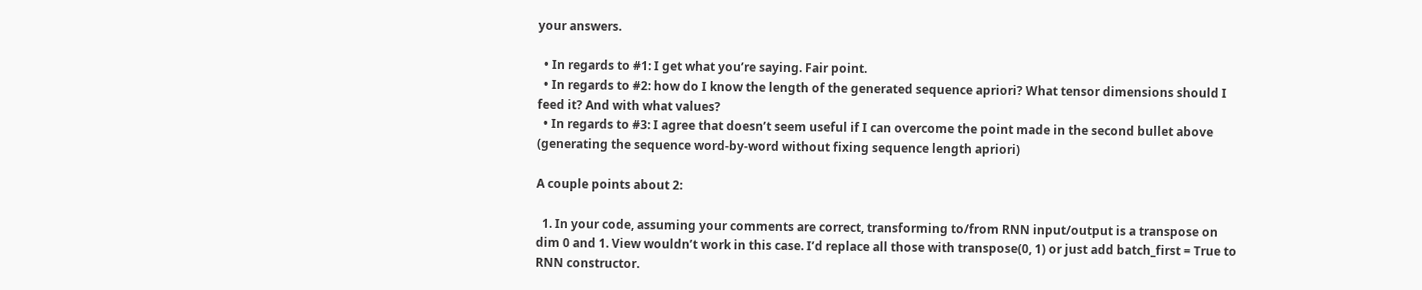your answers.

  • In regards to #1: I get what you’re saying. Fair point.
  • In regards to #2: how do I know the length of the generated sequence apriori? What tensor dimensions should I feed it? And with what values?
  • In regards to #3: I agree that doesn’t seem useful if I can overcome the point made in the second bullet above (generating the sequence word-by-word without fixing sequence length apriori)

A couple points about 2:

  1. In your code, assuming your comments are correct, transforming to/from RNN input/output is a transpose on dim 0 and 1. View wouldn’t work in this case. I’d replace all those with transpose(0, 1) or just add batch_first = True to RNN constructor.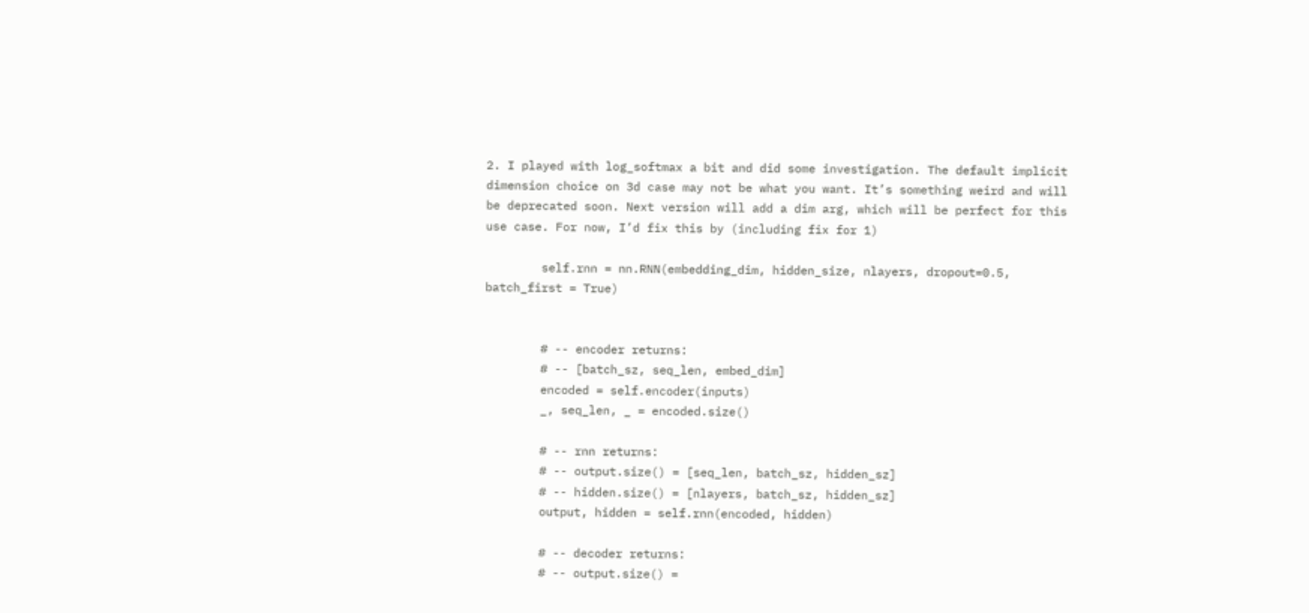2. I played with log_softmax a bit and did some investigation. The default implicit dimension choice on 3d case may not be what you want. It’s something weird and will be deprecated soon. Next version will add a dim arg, which will be perfect for this use case. For now, I’d fix this by (including fix for 1)

        self.rnn = nn.RNN(embedding_dim, hidden_size, nlayers, dropout=0.5, batch_first = True)


        # -- encoder returns:
        # -- [batch_sz, seq_len, embed_dim]
        encoded = self.encoder(inputs)
        _, seq_len, _ = encoded.size()

        # -- rnn returns:
        # -- output.size() = [seq_len, batch_sz, hidden_sz]
        # -- hidden.size() = [nlayers, batch_sz, hidden_sz]
        output, hidden = self.rnn(encoded, hidden)

        # -- decoder returns:
        # -- output.size() =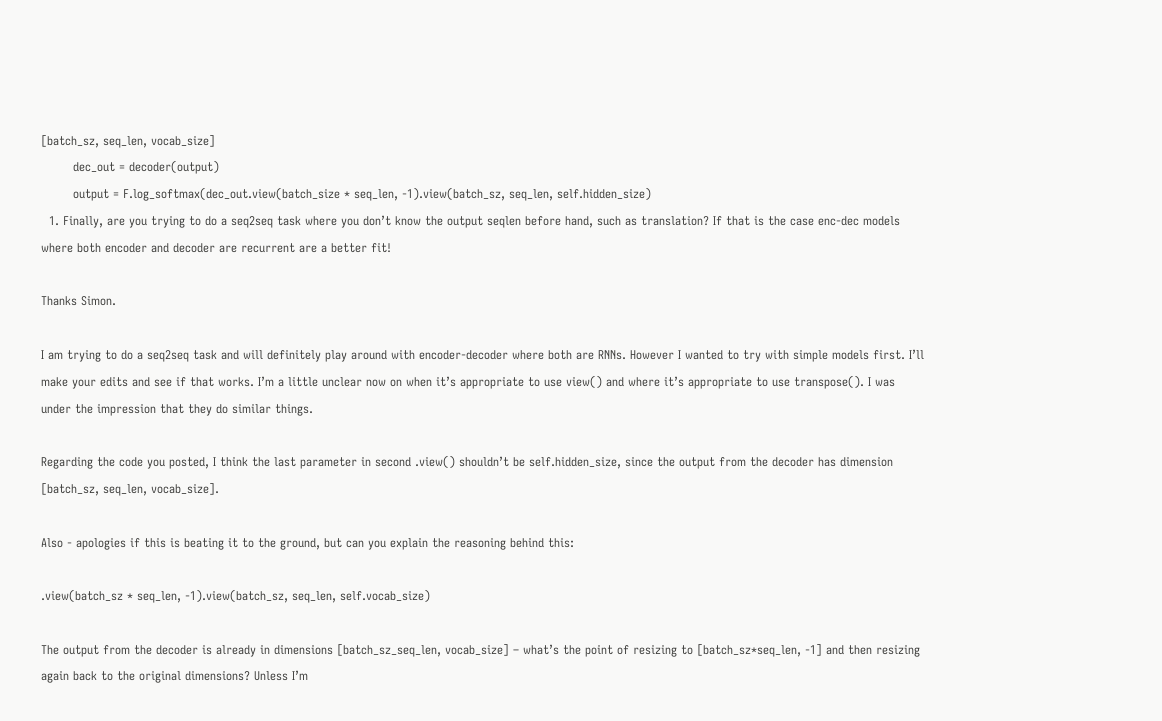[batch_sz, seq_len, vocab_size]
        dec_out = decoder(output)
        output = F.log_softmax(dec_out.view(batch_size * seq_len, -1).view(batch_sz, seq_len, self.hidden_size)
  1. Finally, are you trying to do a seq2seq task where you don’t know the output seqlen before hand, such as translation? If that is the case enc-dec models where both encoder and decoder are recurrent are a better fit!

Thanks Simon.

I am trying to do a seq2seq task and will definitely play around with encoder-decoder where both are RNNs. However I wanted to try with simple models first. I’ll make your edits and see if that works. I’m a little unclear now on when it’s appropriate to use view() and where it’s appropriate to use transpose(). I was under the impression that they do similar things.

Regarding the code you posted, I think the last parameter in second .view() shouldn’t be self.hidden_size, since the output from the decoder has dimension [batch_sz, seq_len, vocab_size].

Also - apologies if this is beating it to the ground, but can you explain the reasoning behind this:

.view(batch_sz * seq_len, -1).view(batch_sz, seq_len, self.vocab_size)

The output from the decoder is already in dimensions [batch_sz_seq_len, vocab_size] – what’s the point of resizing to [batch_sz*seq_len, -1] and then resizing again back to the original dimensions? Unless I’m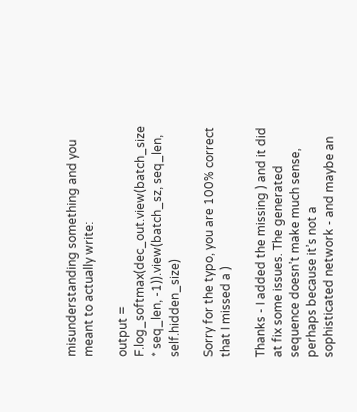misunderstanding something and you meant to actually write:

output = F.log_softmax(dec_out.view(batch_size * seq_len, -1)).view(batch_sz, seq_len, self.hidden_size)

Sorry for the typo, you are 100% correct that I missed a )

Thanks - I added the missing ) and it did at fix some issues. The generated sequence doesn’t make much sense, perhaps because it’s not a sophisticated network - and maybe an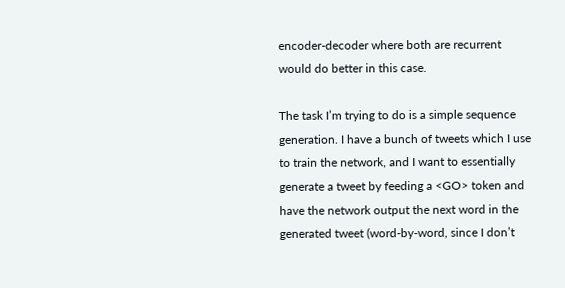encoder-decoder where both are recurrent would do better in this case.

The task I’m trying to do is a simple sequence generation. I have a bunch of tweets which I use to train the network, and I want to essentially generate a tweet by feeding a <GO> token and have the network output the next word in the generated tweet (word-by-word, since I don’t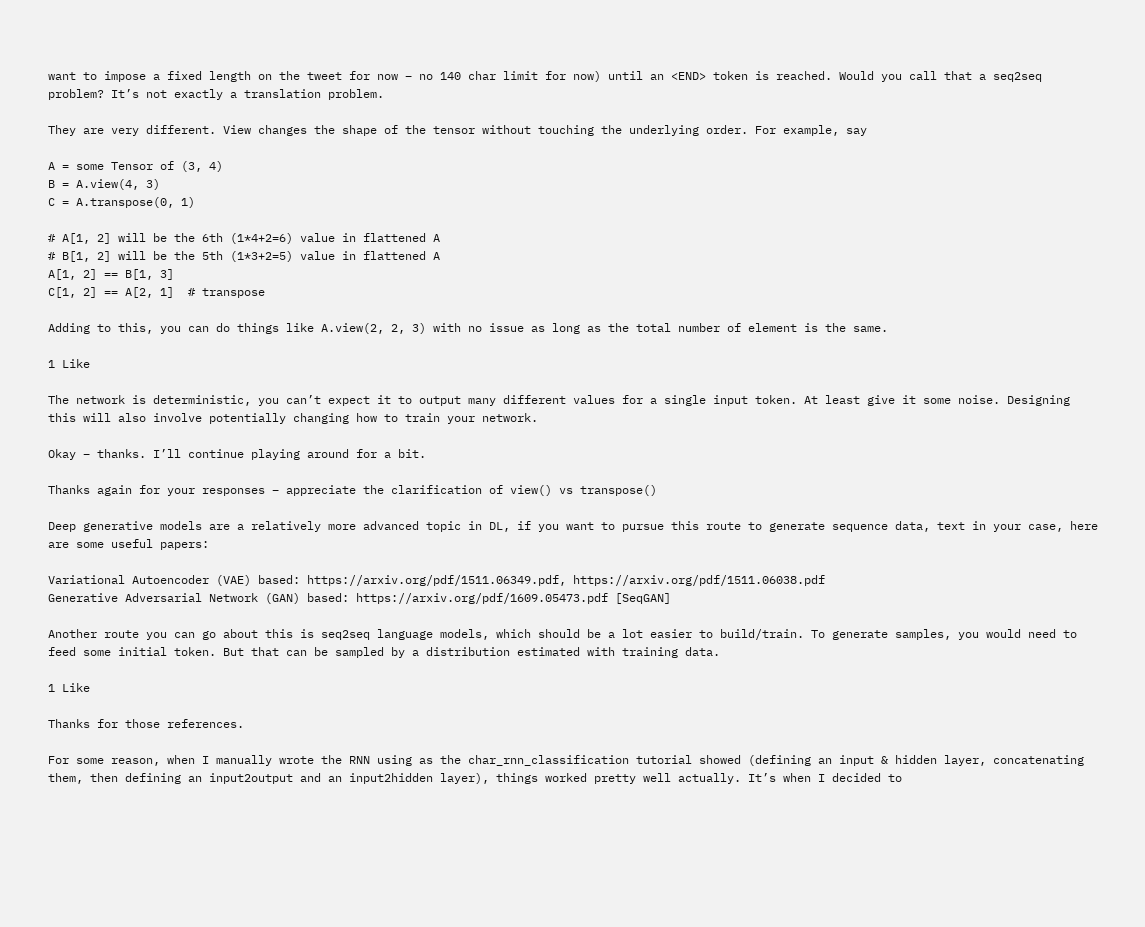want to impose a fixed length on the tweet for now – no 140 char limit for now) until an <END> token is reached. Would you call that a seq2seq problem? It’s not exactly a translation problem.

They are very different. View changes the shape of the tensor without touching the underlying order. For example, say

A = some Tensor of (3, 4)
B = A.view(4, 3)
C = A.transpose(0, 1)

# A[1, 2] will be the 6th (1*4+2=6) value in flattened A
# B[1, 2] will be the 5th (1*3+2=5) value in flattened A
A[1, 2] == B[1, 3]
C[1, 2] == A[2, 1]  # transpose

Adding to this, you can do things like A.view(2, 2, 3) with no issue as long as the total number of element is the same.

1 Like

The network is deterministic, you can’t expect it to output many different values for a single input token. At least give it some noise. Designing this will also involve potentially changing how to train your network.

Okay – thanks. I’ll continue playing around for a bit.

Thanks again for your responses – appreciate the clarification of view() vs transpose()

Deep generative models are a relatively more advanced topic in DL, if you want to pursue this route to generate sequence data, text in your case, here are some useful papers:

Variational Autoencoder (VAE) based: https://arxiv.org/pdf/1511.06349.pdf, https://arxiv.org/pdf/1511.06038.pdf
Generative Adversarial Network (GAN) based: https://arxiv.org/pdf/1609.05473.pdf [SeqGAN]

Another route you can go about this is seq2seq language models, which should be a lot easier to build/train. To generate samples, you would need to feed some initial token. But that can be sampled by a distribution estimated with training data.

1 Like

Thanks for those references.

For some reason, when I manually wrote the RNN using as the char_rnn_classification tutorial showed (defining an input & hidden layer, concatenating them, then defining an input2output and an input2hidden layer), things worked pretty well actually. It’s when I decided to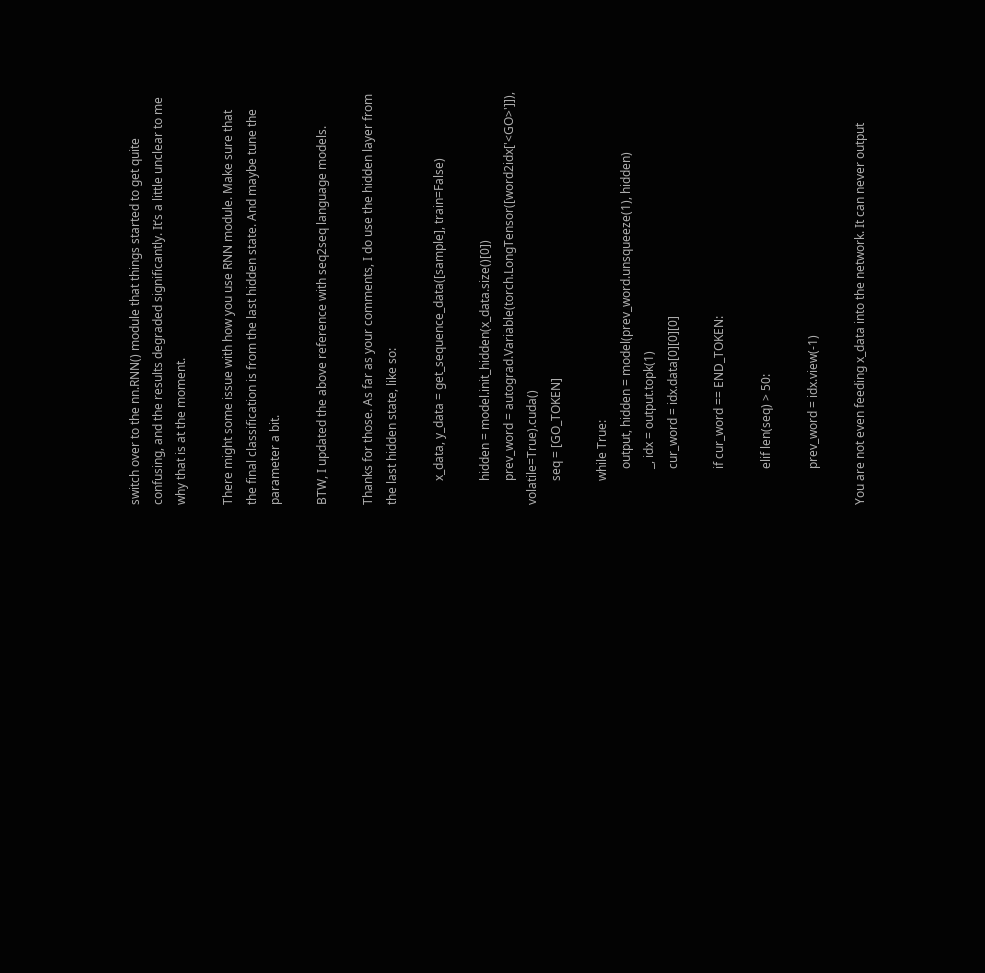switch over to the nn.RNN() module that things started to get quite confusing, and the results degraded significantly. It’s a little unclear to me why that is at the moment.

There might some issue with how you use RNN module. Make sure that the final classification is from the last hidden state. And maybe tune the parameter a bit.

BTW, I updated the above reference with seq2seq language models.

Thanks for those. As far as your comments, I do use the hidden layer from the last hidden state, like so:

        x_data, y_data = get_sequence_data([sample], train=False)

        hidden = model.init_hidden(x_data.size()[0])
        prev_word = autograd.Variable(torch.LongTensor([word2idx['<GO>']]), volatile=True).cuda()
        seq = [GO_TOKEN]

        while True:
            output, hidden = model(prev_word.unsqueeze(1), hidden)
            _, idx = output.topk(1)
            cur_word = idx.data[0][0][0]

            if cur_word == END_TOKEN:

            elif len(seq) > 50:

            prev_word = idx.view(-1)

You are not even feeding x_data into the network. It can never output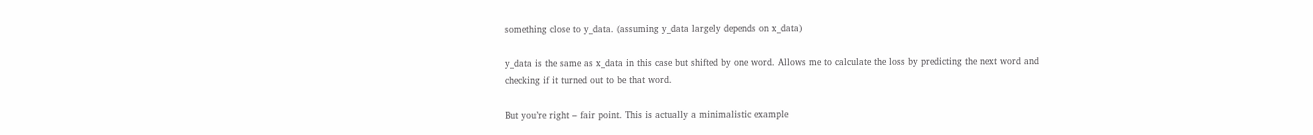something close to y_data. (assuming y_data largely depends on x_data)

y_data is the same as x_data in this case but shifted by one word. Allows me to calculate the loss by predicting the next word and checking if it turned out to be that word.

But you’re right – fair point. This is actually a minimalistic example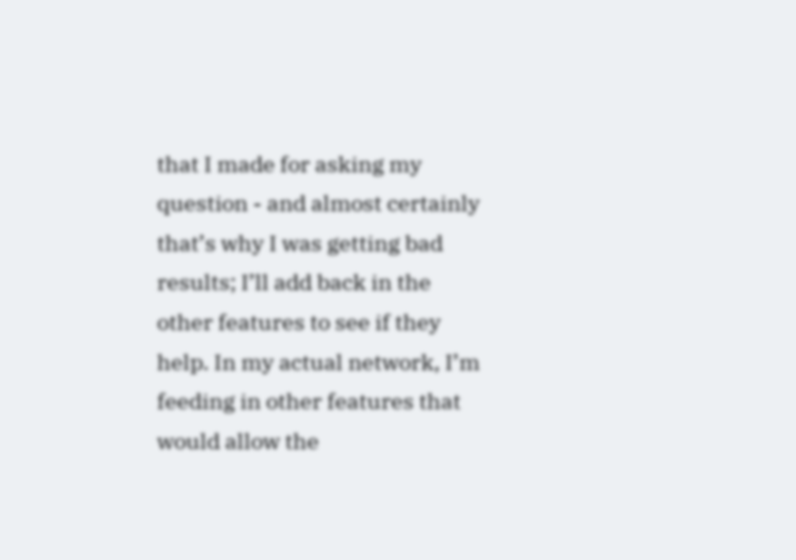that I made for asking my question - and almost certainly that’s why I was getting bad results; I’ll add back in the other features to see if they help. In my actual network, I’m feeding in other features that would allow the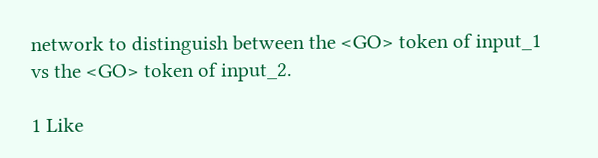network to distinguish between the <GO> token of input_1 vs the <GO> token of input_2.

1 Like